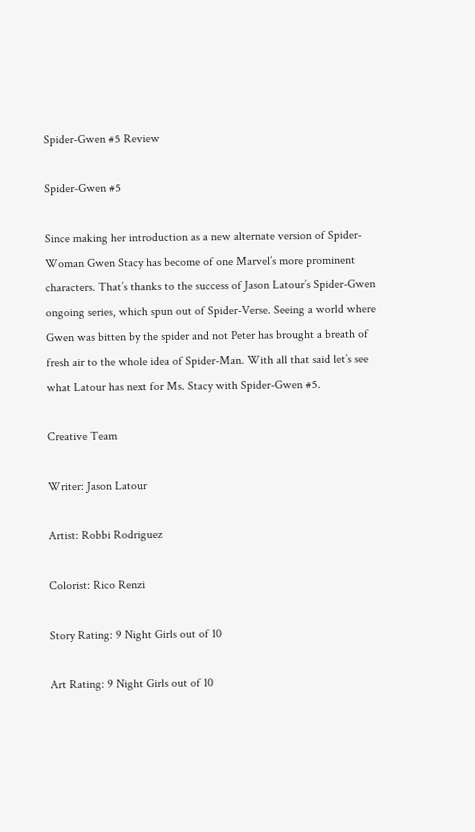Spider-Gwen #5 Review

Spider-Gwen #5

Since making her introduction as a new alternate version of Spider-Woman Gwen Stacy has become of one Marvel’s more prominent characters. That’s thanks to the success of Jason Latour’s Spider-Gwen ongoing series, which spun out of Spider-Verse. Seeing a world where Gwen was bitten by the spider and not Peter has brought a breath of fresh air to the whole idea of Spider-Man. With all that said let’s see what Latour has next for Ms. Stacy with Spider-Gwen #5.

Creative Team

Writer: Jason Latour

Artist: Robbi Rodriguez

Colorist: Rico Renzi

Story Rating: 9 Night Girls out of 10

Art Rating: 9 Night Girls out of 10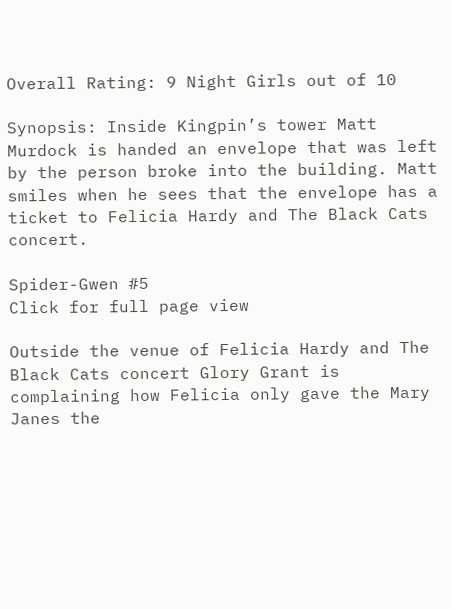Overall Rating: 9 Night Girls out of 10

Synopsis: Inside Kingpin’s tower Matt Murdock is handed an envelope that was left by the person broke into the building. Matt smiles when he sees that the envelope has a ticket to Felicia Hardy and The Black Cats concert.

Spider-Gwen #5
Click for full page view

Outside the venue of Felicia Hardy and The Black Cats concert Glory Grant is complaining how Felicia only gave the Mary Janes the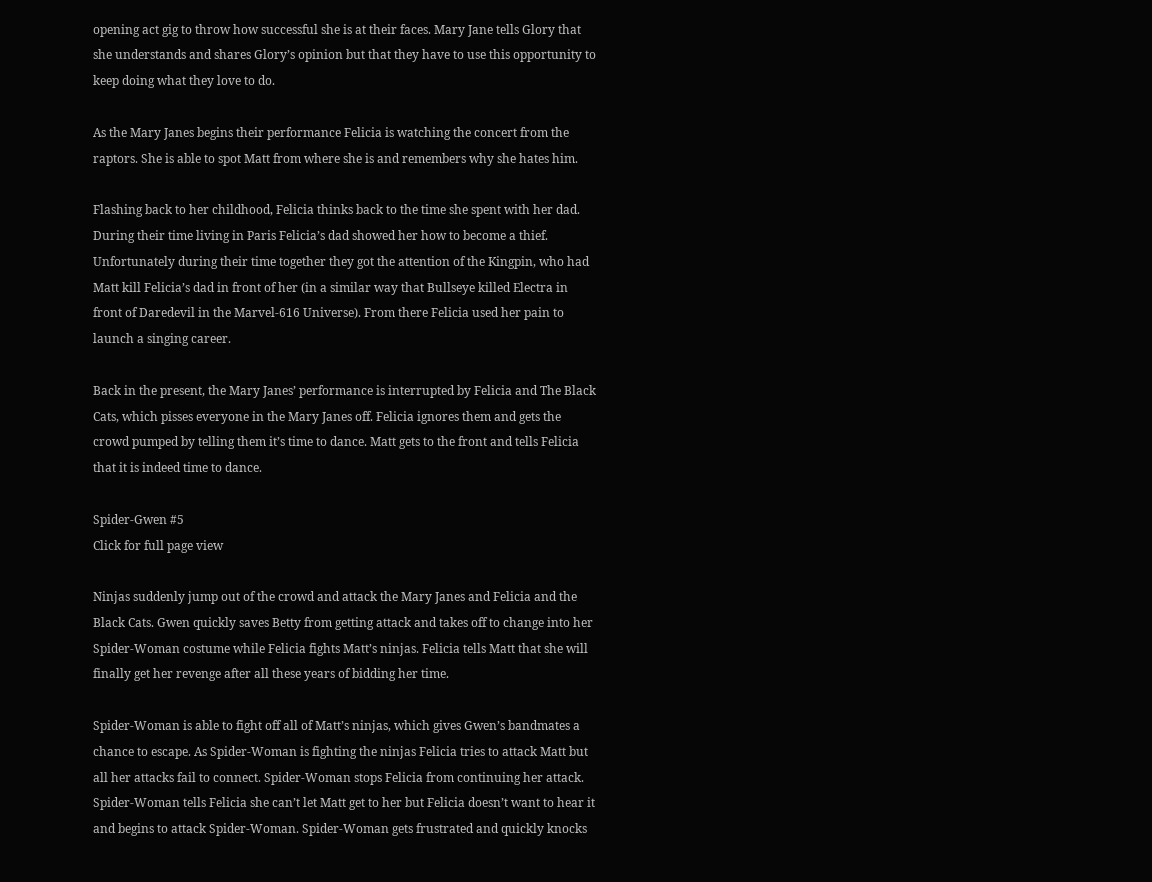opening act gig to throw how successful she is at their faces. Mary Jane tells Glory that she understands and shares Glory’s opinion but that they have to use this opportunity to keep doing what they love to do.

As the Mary Janes begins their performance Felicia is watching the concert from the raptors. She is able to spot Matt from where she is and remembers why she hates him.

Flashing back to her childhood, Felicia thinks back to the time she spent with her dad. During their time living in Paris Felicia’s dad showed her how to become a thief. Unfortunately during their time together they got the attention of the Kingpin, who had Matt kill Felicia’s dad in front of her (in a similar way that Bullseye killed Electra in front of Daredevil in the Marvel-616 Universe). From there Felicia used her pain to launch a singing career.

Back in the present, the Mary Janes’ performance is interrupted by Felicia and The Black Cats, which pisses everyone in the Mary Janes off. Felicia ignores them and gets the crowd pumped by telling them it’s time to dance. Matt gets to the front and tells Felicia that it is indeed time to dance.

Spider-Gwen #5
Click for full page view

Ninjas suddenly jump out of the crowd and attack the Mary Janes and Felicia and the Black Cats. Gwen quickly saves Betty from getting attack and takes off to change into her Spider-Woman costume while Felicia fights Matt’s ninjas. Felicia tells Matt that she will finally get her revenge after all these years of bidding her time.

Spider-Woman is able to fight off all of Matt’s ninjas, which gives Gwen’s bandmates a chance to escape. As Spider-Woman is fighting the ninjas Felicia tries to attack Matt but all her attacks fail to connect. Spider-Woman stops Felicia from continuing her attack. Spider-Woman tells Felicia she can’t let Matt get to her but Felicia doesn’t want to hear it and begins to attack Spider-Woman. Spider-Woman gets frustrated and quickly knocks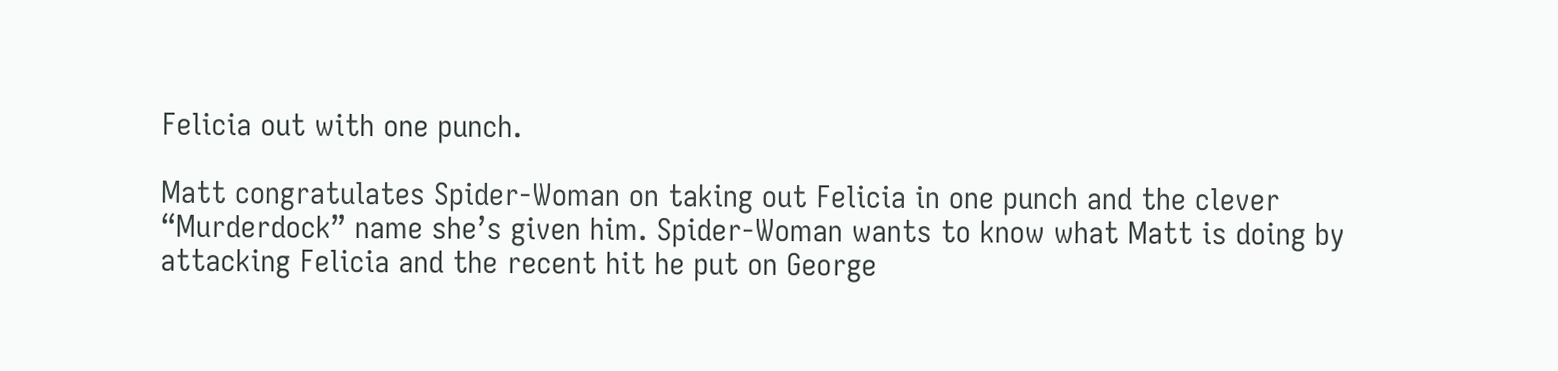Felicia out with one punch.

Matt congratulates Spider-Woman on taking out Felicia in one punch and the clever “Murderdock” name she’s given him. Spider-Woman wants to know what Matt is doing by attacking Felicia and the recent hit he put on George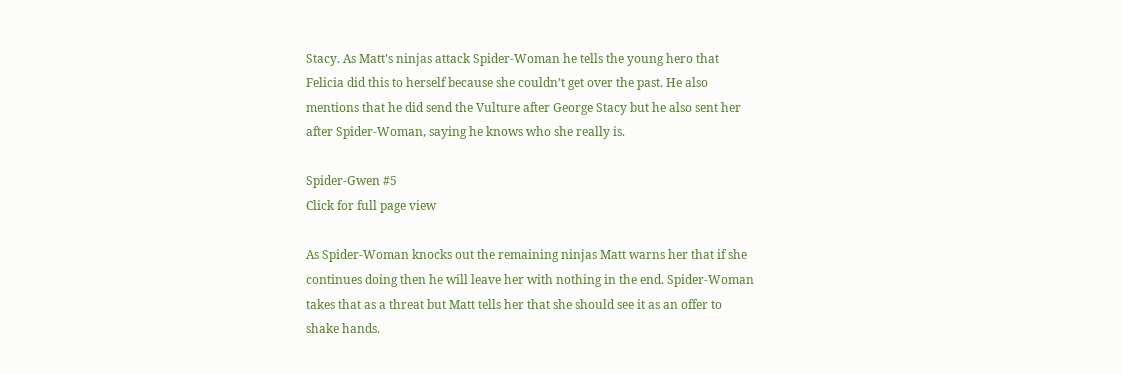Stacy. As Matt’s ninjas attack Spider-Woman he tells the young hero that Felicia did this to herself because she couldn’t get over the past. He also mentions that he did send the Vulture after George Stacy but he also sent her after Spider-Woman, saying he knows who she really is.

Spider-Gwen #5
Click for full page view

As Spider-Woman knocks out the remaining ninjas Matt warns her that if she continues doing then he will leave her with nothing in the end. Spider-Woman takes that as a threat but Matt tells her that she should see it as an offer to shake hands.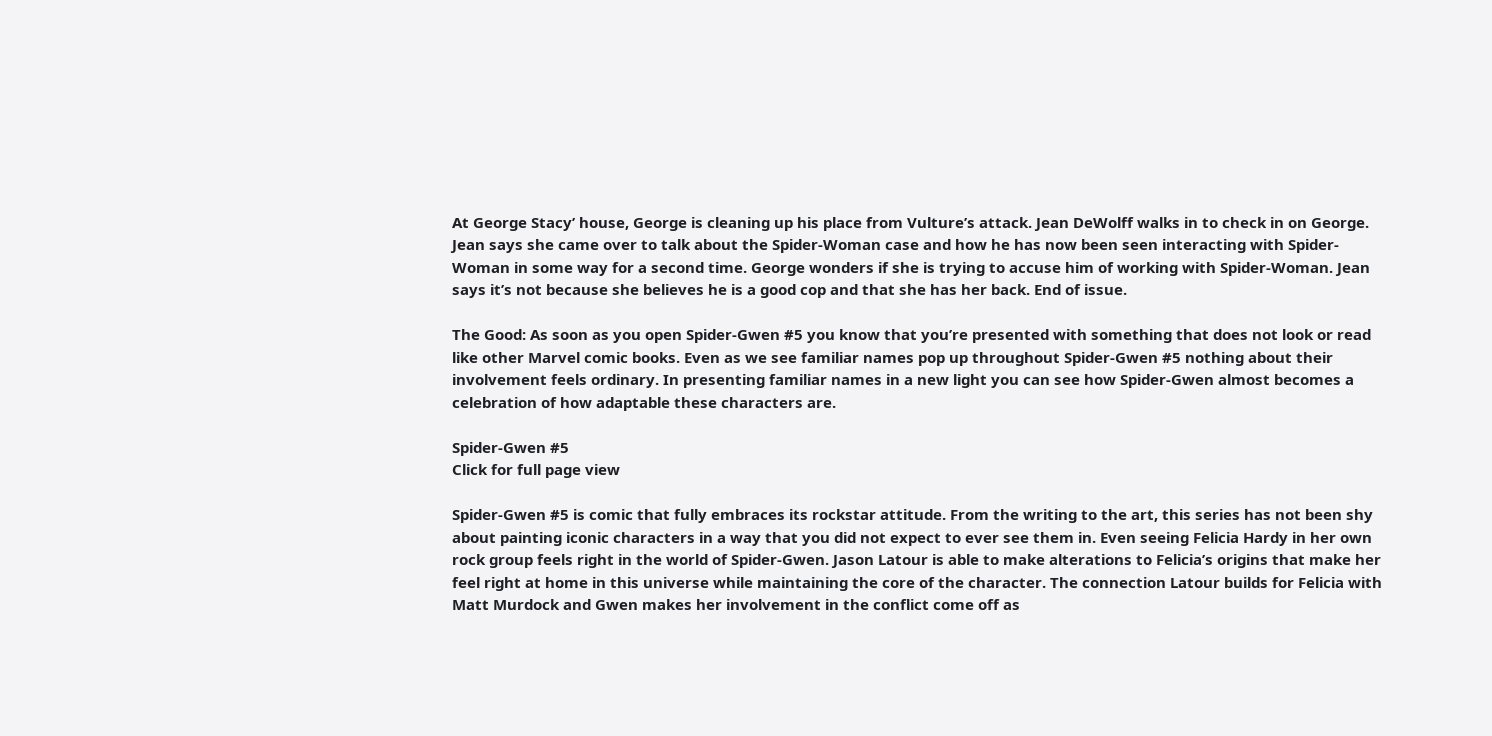At George Stacy’ house, George is cleaning up his place from Vulture’s attack. Jean DeWolff walks in to check in on George. Jean says she came over to talk about the Spider-Woman case and how he has now been seen interacting with Spider-Woman in some way for a second time. George wonders if she is trying to accuse him of working with Spider-Woman. Jean says it’s not because she believes he is a good cop and that she has her back. End of issue.

The Good: As soon as you open Spider-Gwen #5 you know that you’re presented with something that does not look or read like other Marvel comic books. Even as we see familiar names pop up throughout Spider-Gwen #5 nothing about their involvement feels ordinary. In presenting familiar names in a new light you can see how Spider-Gwen almost becomes a celebration of how adaptable these characters are.

Spider-Gwen #5
Click for full page view

Spider-Gwen #5 is comic that fully embraces its rockstar attitude. From the writing to the art, this series has not been shy about painting iconic characters in a way that you did not expect to ever see them in. Even seeing Felicia Hardy in her own rock group feels right in the world of Spider-Gwen. Jason Latour is able to make alterations to Felicia’s origins that make her feel right at home in this universe while maintaining the core of the character. The connection Latour builds for Felicia with Matt Murdock and Gwen makes her involvement in the conflict come off as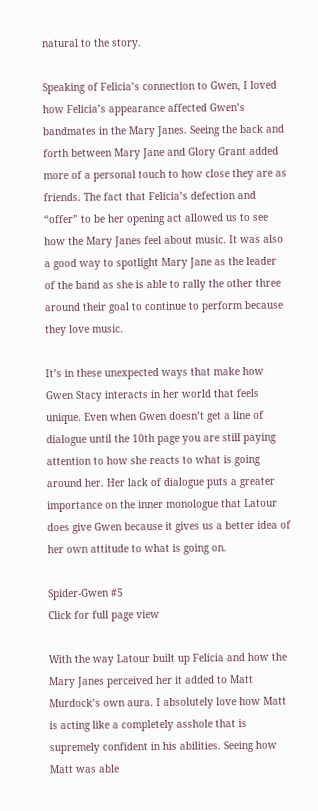natural to the story.

Speaking of Felicia’s connection to Gwen, I loved how Felicia’s appearance affected Gwen’s bandmates in the Mary Janes. Seeing the back and forth between Mary Jane and Glory Grant added more of a personal touch to how close they are as friends. The fact that Felicia’s defection and “offer” to be her opening act allowed us to see how the Mary Janes feel about music. It was also a good way to spotlight Mary Jane as the leader of the band as she is able to rally the other three around their goal to continue to perform because they love music.

It’s in these unexpected ways that make how Gwen Stacy interacts in her world that feels unique. Even when Gwen doesn’t get a line of dialogue until the 10th page you are still paying attention to how she reacts to what is going around her. Her lack of dialogue puts a greater importance on the inner monologue that Latour does give Gwen because it gives us a better idea of her own attitude to what is going on.

Spider-Gwen #5
Click for full page view

With the way Latour built up Felicia and how the Mary Janes perceived her it added to Matt Murdock’s own aura. I absolutely love how Matt is acting like a completely asshole that is supremely confident in his abilities. Seeing how Matt was able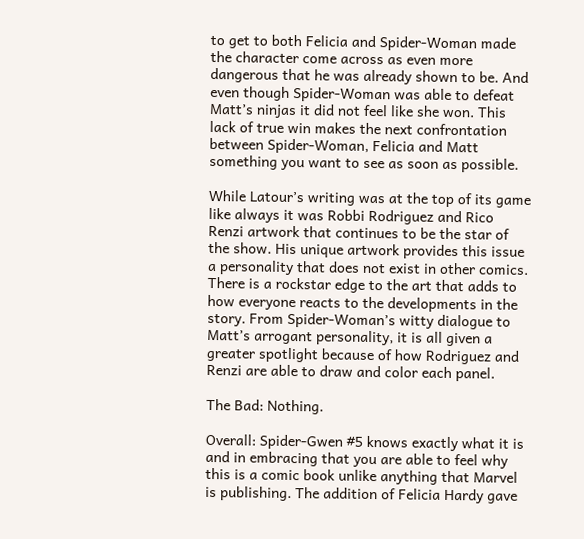to get to both Felicia and Spider-Woman made the character come across as even more dangerous that he was already shown to be. And even though Spider-Woman was able to defeat Matt’s ninjas it did not feel like she won. This lack of true win makes the next confrontation between Spider-Woman, Felicia and Matt something you want to see as soon as possible.

While Latour’s writing was at the top of its game like always it was Robbi Rodriguez and Rico Renzi artwork that continues to be the star of the show. His unique artwork provides this issue a personality that does not exist in other comics. There is a rockstar edge to the art that adds to how everyone reacts to the developments in the story. From Spider-Woman’s witty dialogue to Matt’s arrogant personality, it is all given a greater spotlight because of how Rodriguez and Renzi are able to draw and color each panel.

The Bad: Nothing.

Overall: Spider-Gwen #5 knows exactly what it is and in embracing that you are able to feel why this is a comic book unlike anything that Marvel is publishing. The addition of Felicia Hardy gave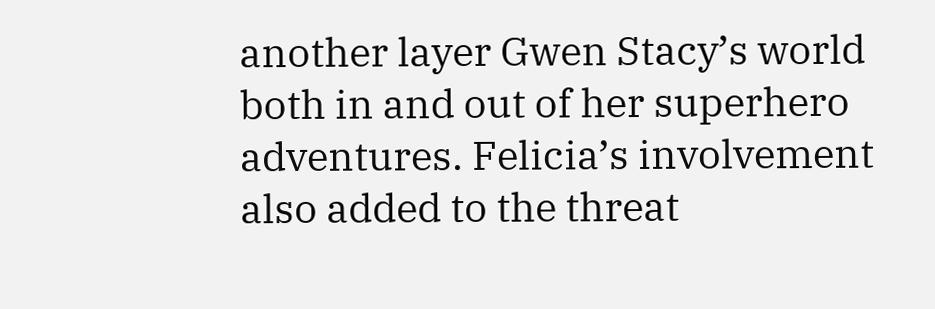another layer Gwen Stacy’s world both in and out of her superhero adventures. Felicia’s involvement also added to the threat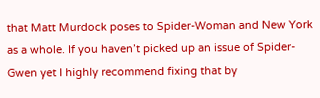that Matt Murdock poses to Spider-Woman and New York as a whole. If you haven’t picked up an issue of Spider-Gwen yet I highly recommend fixing that by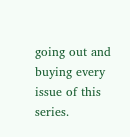going out and buying every issue of this series.